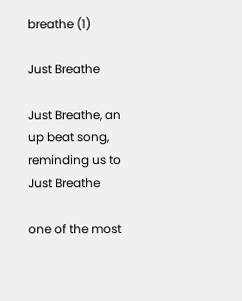breathe (1)

Just Breathe

Just Breathe, an up beat song, reminding us to Just Breathe

one of the most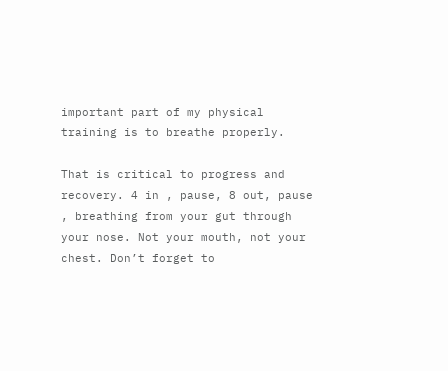important part of my physical training is to breathe properly.

That is critical to progress and recovery. 4 in , pause, 8 out, pause , breathing from your gut through your nose. Not your mouth, not your chest. Don’t forget to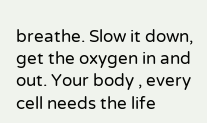breathe. Slow it down, get the oxygen in and out. Your body , every cell needs the life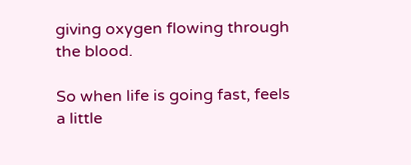giving oxygen flowing through the blood.

So when life is going fast, feels a little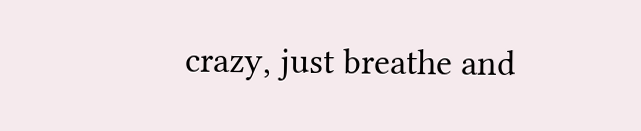crazy, just breathe and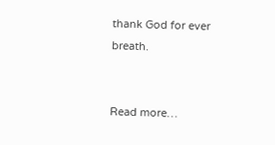thank God for ever breath.


Read more…